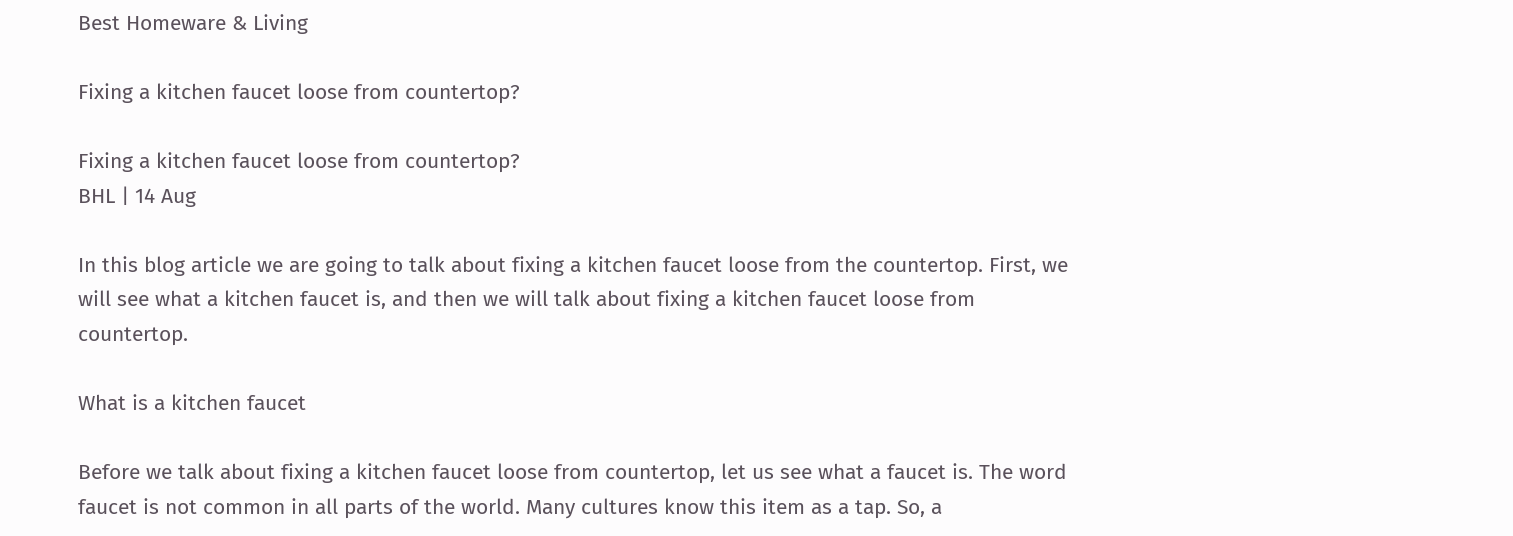Best Homeware & Living

Fixing a kitchen faucet loose from countertop?

Fixing a kitchen faucet loose from countertop?
BHL | 14 Aug

In this blog article we are going to talk about fixing a kitchen faucet loose from the countertop. First, we will see what a kitchen faucet is, and then we will talk about fixing a kitchen faucet loose from countertop.

What is a kitchen faucet

Before we talk about fixing a kitchen faucet loose from countertop, let us see what a faucet is. The word faucet is not common in all parts of the world. Many cultures know this item as a tap. So, a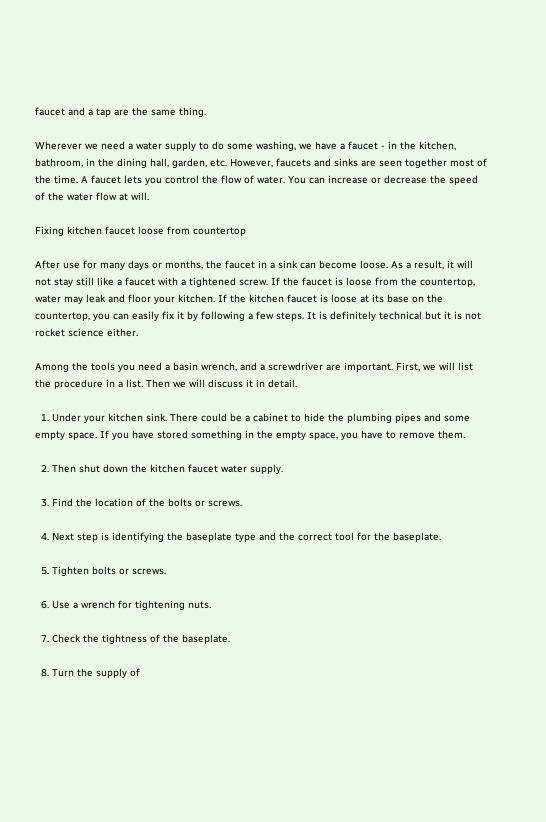faucet and a tap are the same thing.

Wherever we need a water supply to do some washing, we have a faucet - in the kitchen, bathroom, in the dining hall, garden, etc. However, faucets and sinks are seen together most of the time. A faucet lets you control the flow of water. You can increase or decrease the speed of the water flow at will.

Fixing kitchen faucet loose from countertop

After use for many days or months, the faucet in a sink can become loose. As a result, it will not stay still like a faucet with a tightened screw. If the faucet is loose from the countertop, water may leak and floor your kitchen. If the kitchen faucet is loose at its base on the countertop, you can easily fix it by following a few steps. It is definitely technical but it is not rocket science either.

Among the tools you need a basin wrench, and a screwdriver are important. First, we will list the procedure in a list. Then we will discuss it in detail.

  1. Under your kitchen sink. There could be a cabinet to hide the plumbing pipes and some empty space. If you have stored something in the empty space, you have to remove them.

  2. Then shut down the kitchen faucet water supply.

  3. Find the location of the bolts or screws.

  4. Next step is identifying the baseplate type and the correct tool for the baseplate.

  5. Tighten bolts or screws.

  6. Use a wrench for tightening nuts.

  7. Check the tightness of the baseplate.

  8. Turn the supply of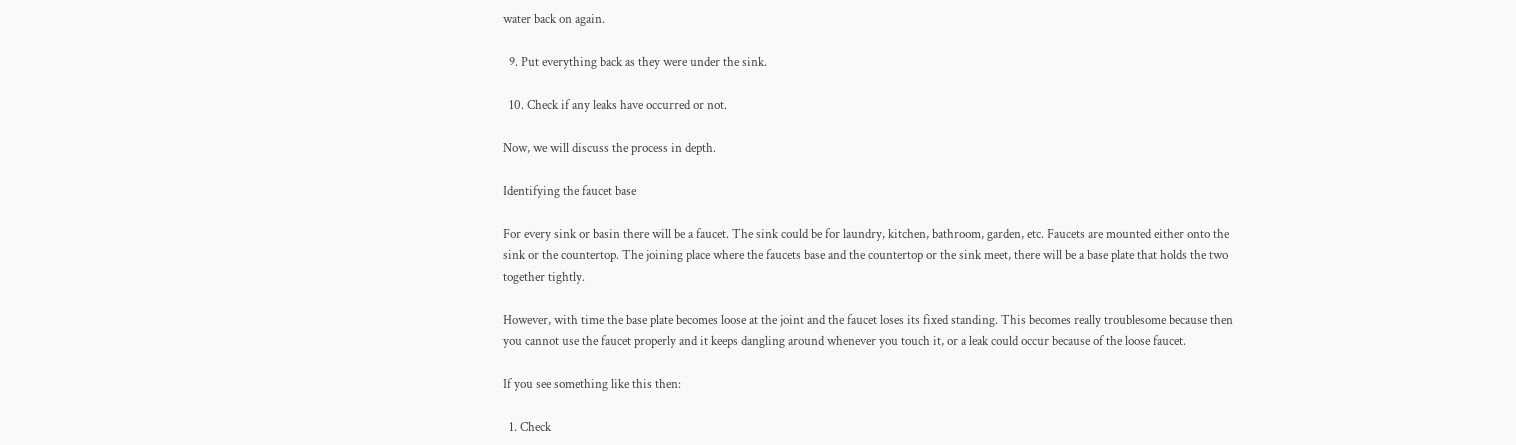water back on again.

  9. Put everything back as they were under the sink.

  10. Check if any leaks have occurred or not.

Now, we will discuss the process in depth.

Identifying the faucet base

For every sink or basin there will be a faucet. The sink could be for laundry, kitchen, bathroom, garden, etc. Faucets are mounted either onto the sink or the countertop. The joining place where the faucets base and the countertop or the sink meet, there will be a base plate that holds the two together tightly.

However, with time the base plate becomes loose at the joint and the faucet loses its fixed standing. This becomes really troublesome because then you cannot use the faucet properly and it keeps dangling around whenever you touch it, or a leak could occur because of the loose faucet.

If you see something like this then:

  1. Check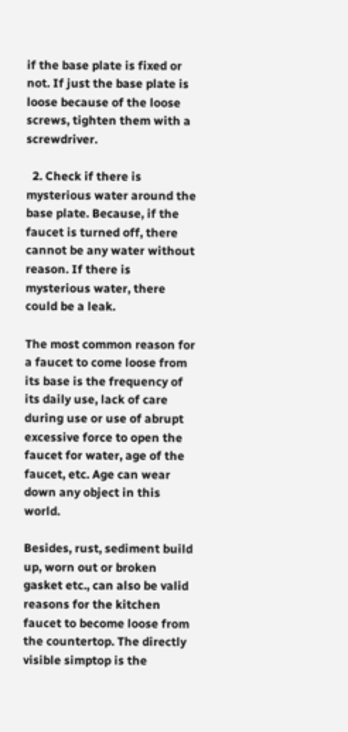if the base plate is fixed or not. If just the base plate is loose because of the loose screws, tighten them with a screwdriver.

  2. Check if there is mysterious water around the base plate. Because, if the faucet is turned off, there cannot be any water without reason. If there is mysterious water, there could be a leak.

The most common reason for a faucet to come loose from its base is the frequency of its daily use, lack of care during use or use of abrupt excessive force to open the faucet for water, age of the faucet, etc. Age can wear down any object in this world.

Besides, rust, sediment build up, worn out or broken gasket etc., can also be valid reasons for the kitchen faucet to become loose from the countertop. The directly visible simptop is the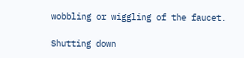wobbling or wiggling of the faucet.

Shutting down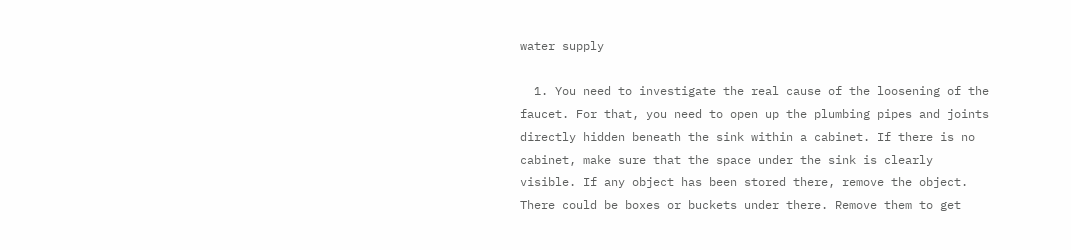water supply

  1. You need to investigate the real cause of the loosening of the faucet. For that, you need to open up the plumbing pipes and joints directly hidden beneath the sink within a cabinet. If there is no cabinet, make sure that the space under the sink is clearly visible. If any object has been stored there, remove the object. There could be boxes or buckets under there. Remove them to get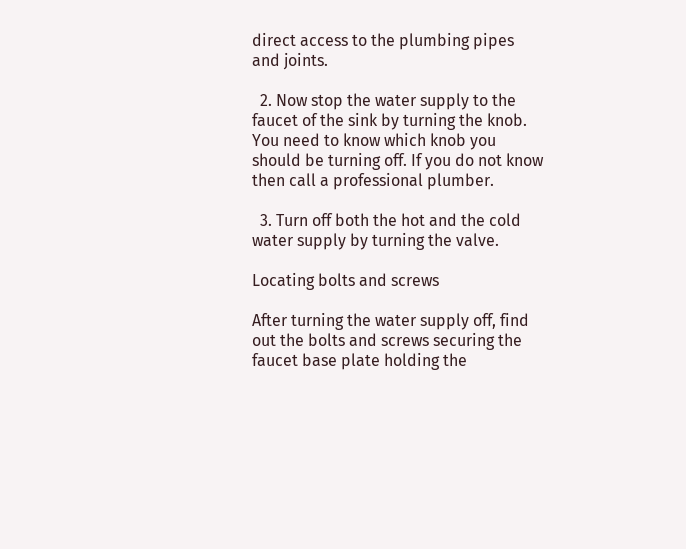direct access to the plumbing pipes and joints.

  2. Now stop the water supply to the faucet of the sink by turning the knob. You need to know which knob you should be turning off. If you do not know then call a professional plumber.

  3. Turn off both the hot and the cold water supply by turning the valve.

Locating bolts and screws

After turning the water supply off, find out the bolts and screws securing the faucet base plate holding the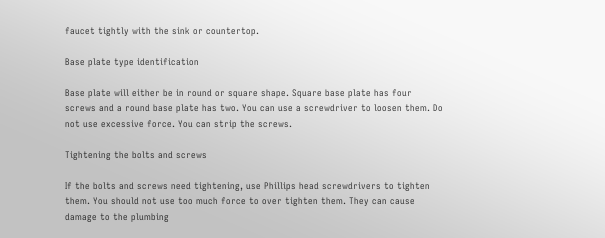faucet tightly with the sink or countertop.

Base plate type identification

Base plate will either be in round or square shape. Square base plate has four screws and a round base plate has two. You can use a screwdriver to loosen them. Do not use excessive force. You can strip the screws.

Tightening the bolts and screws

If the bolts and screws need tightening, use Phillips head screwdrivers to tighten them. You should not use too much force to over tighten them. They can cause damage to the plumbing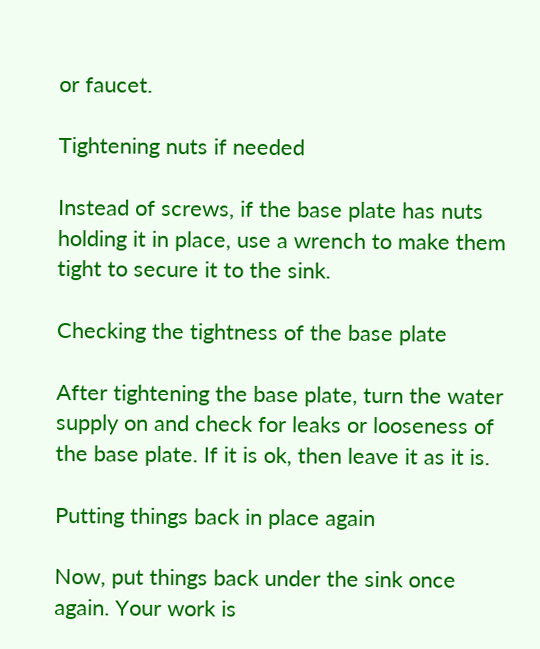or faucet.

Tightening nuts if needed

Instead of screws, if the base plate has nuts holding it in place, use a wrench to make them tight to secure it to the sink.

Checking the tightness of the base plate

After tightening the base plate, turn the water supply on and check for leaks or looseness of the base plate. If it is ok, then leave it as it is.

Putting things back in place again

Now, put things back under the sink once again. Your work is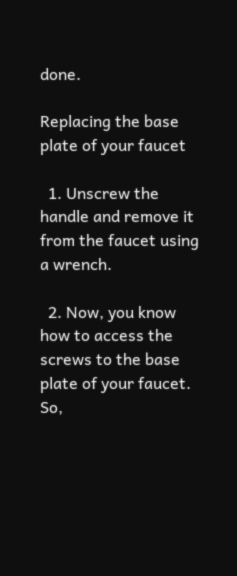done.

Replacing the base plate of your faucet

  1. Unscrew the handle and remove it from the faucet using a wrench.

  2. Now, you know how to access the screws to the base plate of your faucet. So,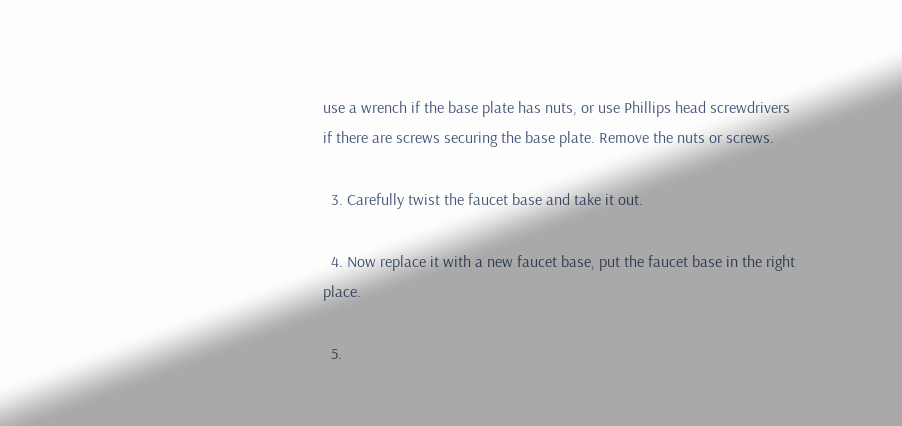use a wrench if the base plate has nuts, or use Phillips head screwdrivers if there are screws securing the base plate. Remove the nuts or screws.

  3. Carefully twist the faucet base and take it out.

  4. Now replace it with a new faucet base, put the faucet base in the right place.

  5.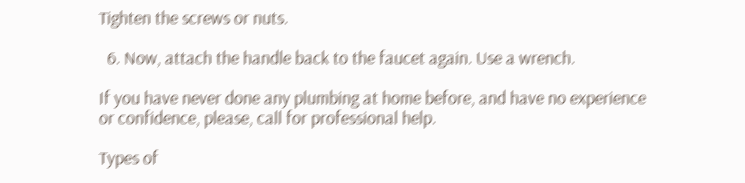Tighten the screws or nuts.

  6. Now, attach the handle back to the faucet again. Use a wrench.

If you have never done any plumbing at home before, and have no experience or confidence, please, call for professional help.

Types of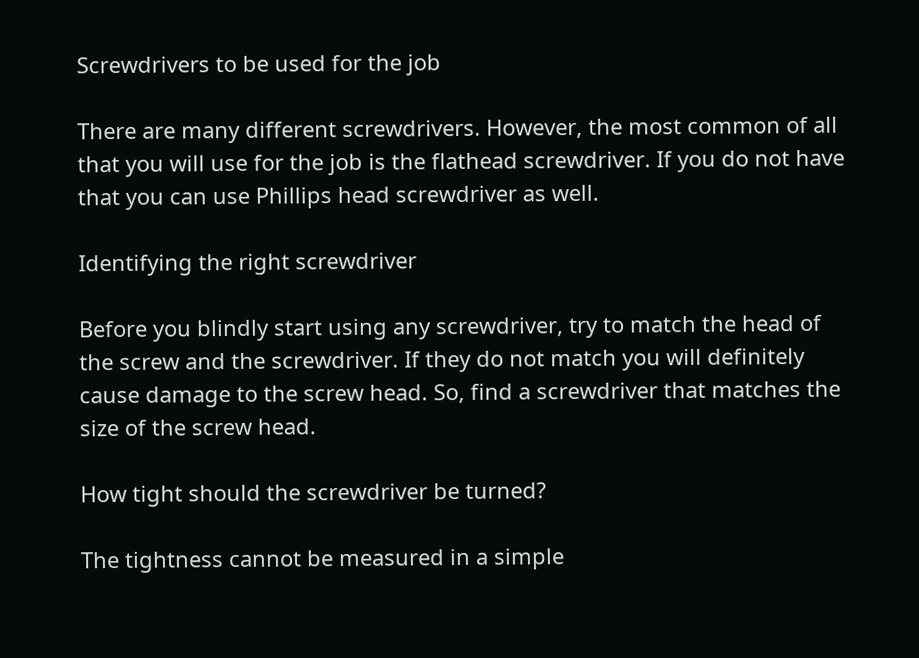Screwdrivers to be used for the job

There are many different screwdrivers. However, the most common of all that you will use for the job is the flathead screwdriver. If you do not have that you can use Phillips head screwdriver as well.

Identifying the right screwdriver

Before you blindly start using any screwdriver, try to match the head of the screw and the screwdriver. If they do not match you will definitely cause damage to the screw head. So, find a screwdriver that matches the size of the screw head.

How tight should the screwdriver be turned?

The tightness cannot be measured in a simple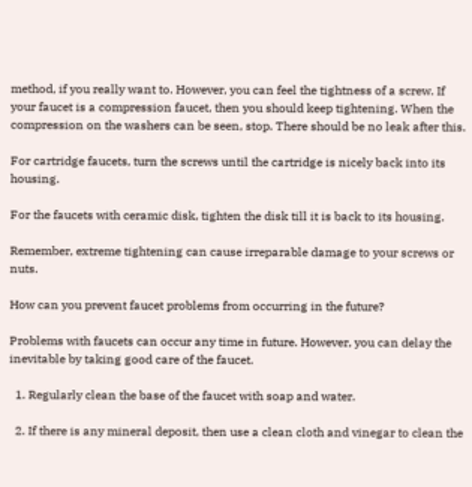method, if you really want to. However, you can feel the tightness of a screw. If your faucet is a compression faucet, then you should keep tightening. When the compression on the washers can be seen, stop. There should be no leak after this.

For cartridge faucets, turn the screws until the cartridge is nicely back into its housing.

For the faucets with ceramic disk, tighten the disk till it is back to its housing.

Remember, extreme tightening can cause irreparable damage to your screws or nuts.

How can you prevent faucet problems from occurring in the future?

Problems with faucets can occur any time in future. However, you can delay the inevitable by taking good care of the faucet.

  1. Regularly clean the base of the faucet with soap and water.

  2. If there is any mineral deposit, then use a clean cloth and vinegar to clean the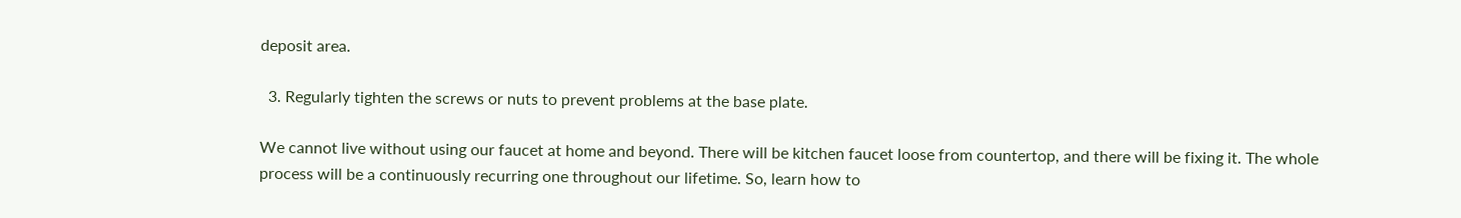deposit area.

  3. Regularly tighten the screws or nuts to prevent problems at the base plate.

We cannot live without using our faucet at home and beyond. There will be kitchen faucet loose from countertop, and there will be fixing it. The whole process will be a continuously recurring one throughout our lifetime. So, learn how to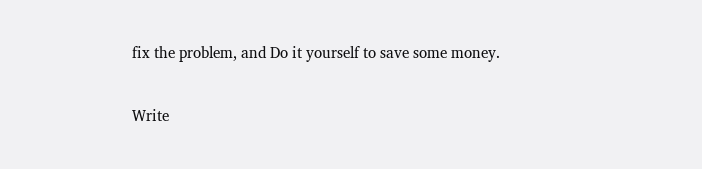fix the problem, and Do it yourself to save some money.

Write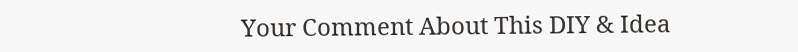Your Comment About This DIY & Idea